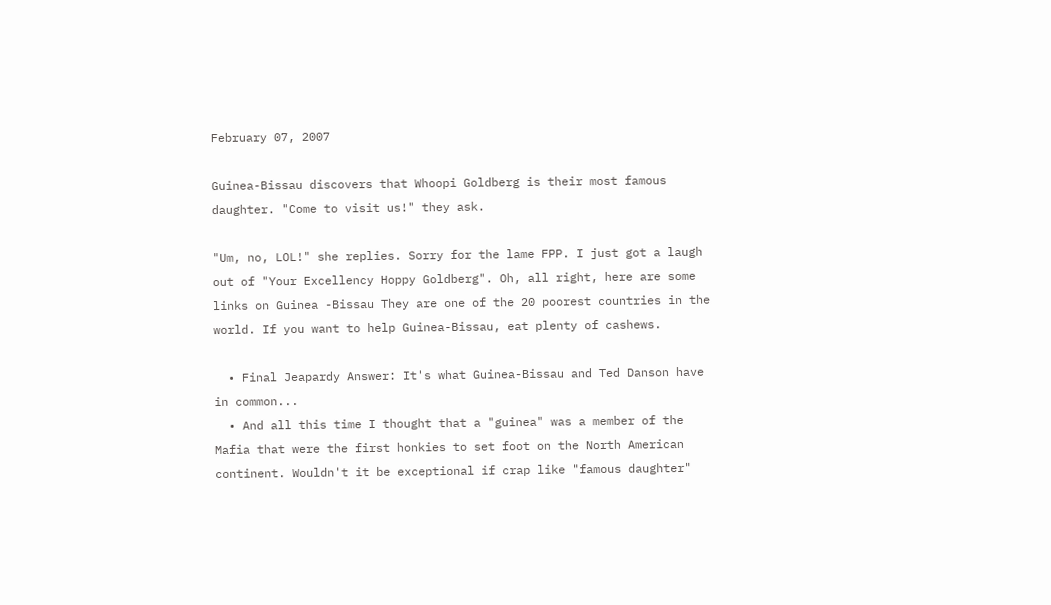February 07, 2007

Guinea-Bissau discovers that Whoopi Goldberg is their most famous daughter. "Come to visit us!" they ask.

"Um, no, LOL!" she replies. Sorry for the lame FPP. I just got a laugh out of "Your Excellency Hoppy Goldberg". Oh, all right, here are some links on Guinea -Bissau They are one of the 20 poorest countries in the world. If you want to help Guinea-Bissau, eat plenty of cashews.

  • Final Jeapardy Answer: It's what Guinea-Bissau and Ted Danson have in common...
  • And all this time I thought that a "guinea" was a member of the Mafia that were the first honkies to set foot on the North American continent. Wouldn't it be exceptional if crap like "famous daughter"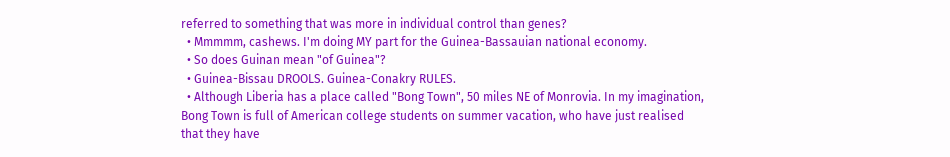referred to something that was more in individual control than genes?
  • Mmmmm, cashews. I'm doing MY part for the Guinea-Bassauian national economy.
  • So does Guinan mean "of Guinea"?
  • Guinea-Bissau DROOLS. Guinea-Conakry RULES.
  • Although Liberia has a place called "Bong Town", 50 miles NE of Monrovia. In my imagination, Bong Town is full of American college students on summer vacation, who have just realised that they have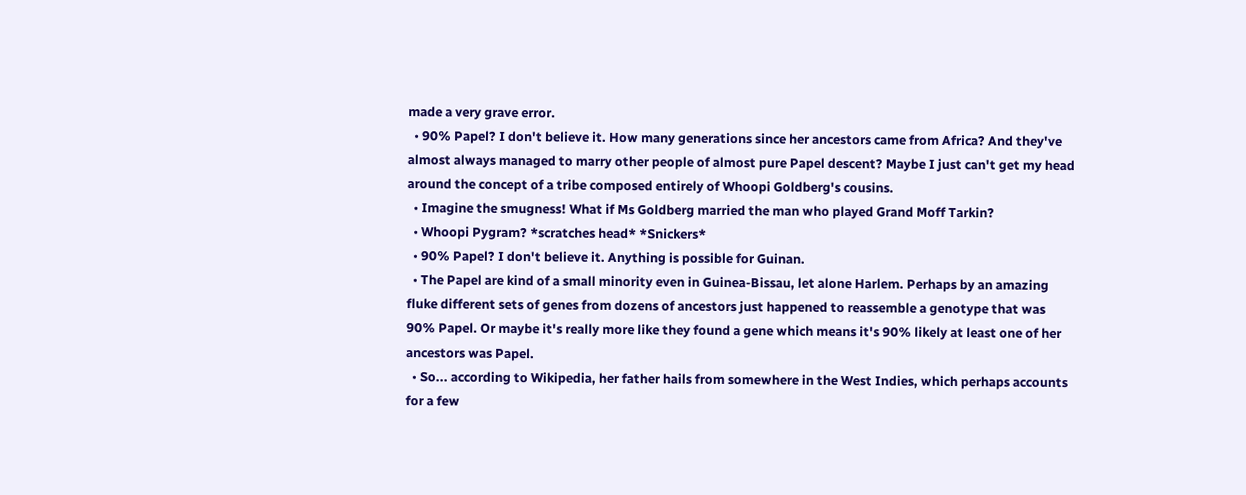made a very grave error.
  • 90% Papel? I don't believe it. How many generations since her ancestors came from Africa? And they've almost always managed to marry other people of almost pure Papel descent? Maybe I just can't get my head around the concept of a tribe composed entirely of Whoopi Goldberg's cousins.
  • Imagine the smugness! What if Ms Goldberg married the man who played Grand Moff Tarkin?
  • Whoopi Pygram? *scratches head* *Snickers*
  • 90% Papel? I don't believe it. Anything is possible for Guinan.
  • The Papel are kind of a small minority even in Guinea-Bissau, let alone Harlem. Perhaps by an amazing fluke different sets of genes from dozens of ancestors just happened to reassemble a genotype that was 90% Papel. Or maybe it's really more like they found a gene which means it's 90% likely at least one of her ancestors was Papel.
  • So... according to Wikipedia, her father hails from somewhere in the West Indies, which perhaps accounts for a few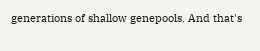generations of shallow genepools. And that's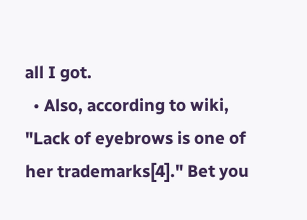all I got.
  • Also, according to wiki, "Lack of eyebrows is one of her trademarks[4]." Bet you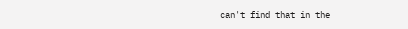can't find that in the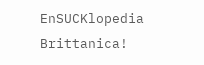EnSUCKlopedia Brittanica!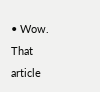• Wow. That article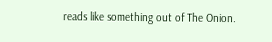reads like something out of The Onion.